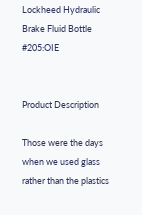Lockheed Hydraulic Brake Fluid Bottle #205:OIE


Product Description

Those were the days when we used glass rather than the plastics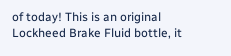of today! This is an original Lockheed Brake Fluid bottle, it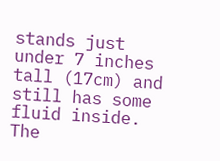stands just under 7 inches tall (17cm) and still has some fluid inside.  The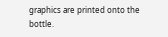graphics are printed onto the bottle.